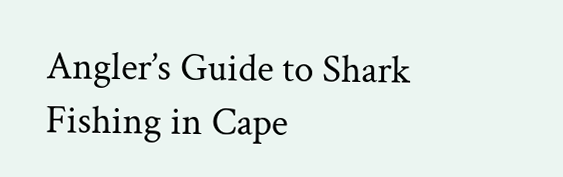Angler’s Guide to Shark Fishing in Cape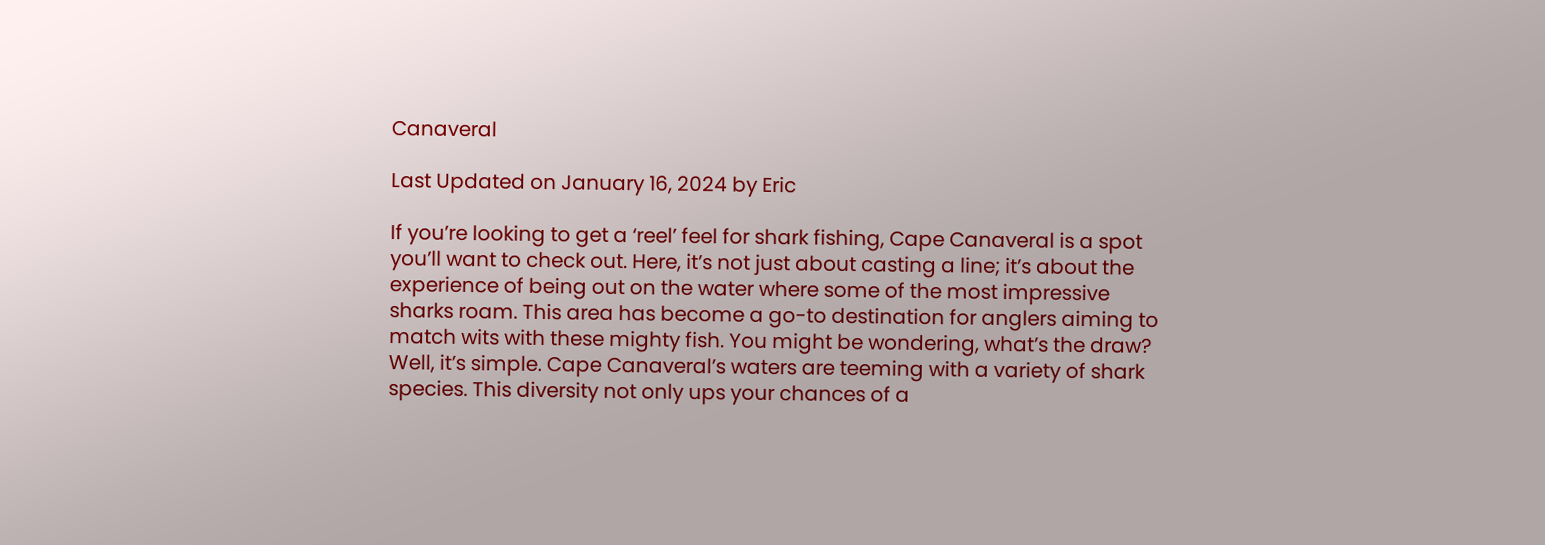Canaveral

Last Updated on January 16, 2024 by Eric

If you’re looking to get a ‘reel’ feel for shark fishing, Cape Canaveral is a spot you’ll want to check out. Here, it’s not just about casting a line; it’s about the experience of being out on the water where some of the most impressive sharks roam. This area has become a go-to destination for anglers aiming to match wits with these mighty fish. You might be wondering, what’s the draw? Well, it’s simple. Cape Canaveral’s waters are teeming with a variety of shark species. This diversity not only ups your chances of a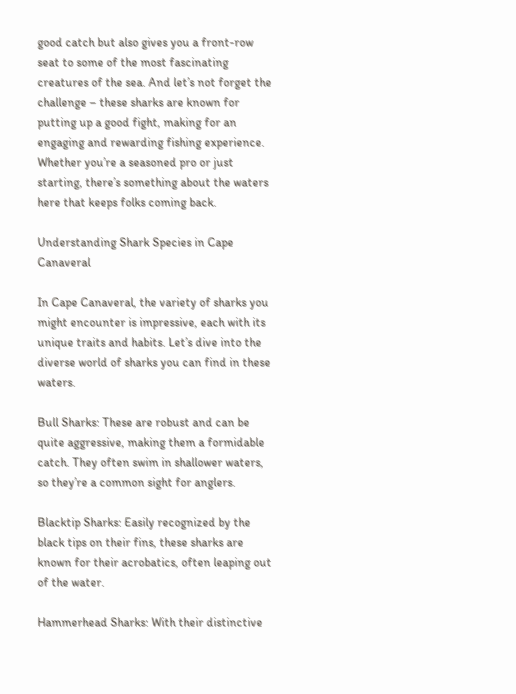good catch but also gives you a front-row seat to some of the most fascinating creatures of the sea. And let’s not forget the challenge – these sharks are known for putting up a good fight, making for an engaging and rewarding fishing experience. Whether you’re a seasoned pro or just starting, there’s something about the waters here that keeps folks coming back.

Understanding Shark Species in Cape Canaveral

In Cape Canaveral, the variety of sharks you might encounter is impressive, each with its unique traits and habits. Let’s dive into the diverse world of sharks you can find in these waters.

Bull Sharks: These are robust and can be quite aggressive, making them a formidable catch. They often swim in shallower waters, so they’re a common sight for anglers.

Blacktip Sharks: Easily recognized by the black tips on their fins, these sharks are known for their acrobatics, often leaping out of the water.

Hammerhead Sharks: With their distinctive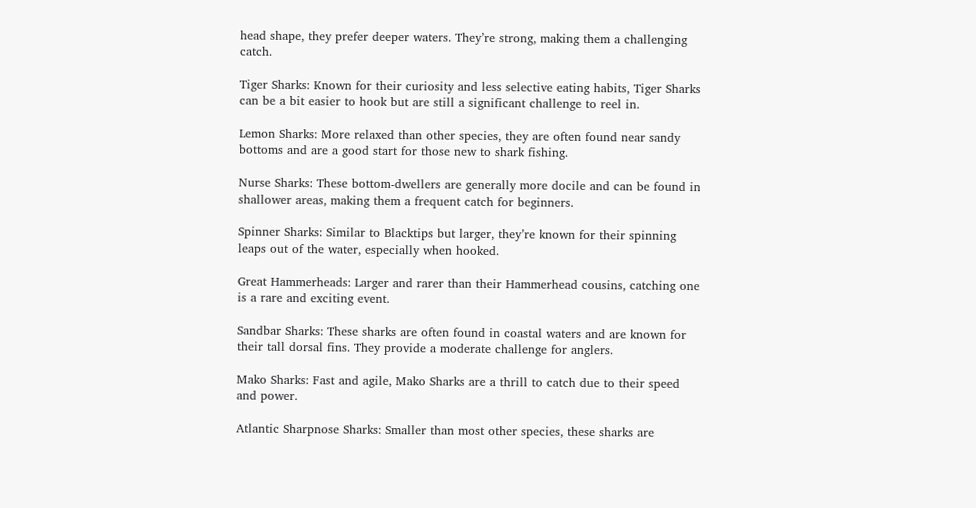head shape, they prefer deeper waters. They’re strong, making them a challenging catch.

Tiger Sharks: Known for their curiosity and less selective eating habits, Tiger Sharks can be a bit easier to hook but are still a significant challenge to reel in.

Lemon Sharks: More relaxed than other species, they are often found near sandy bottoms and are a good start for those new to shark fishing.

Nurse Sharks: These bottom-dwellers are generally more docile and can be found in shallower areas, making them a frequent catch for beginners.

Spinner Sharks: Similar to Blacktips but larger, they’re known for their spinning leaps out of the water, especially when hooked.

Great Hammerheads: Larger and rarer than their Hammerhead cousins, catching one is a rare and exciting event.

Sandbar Sharks: These sharks are often found in coastal waters and are known for their tall dorsal fins. They provide a moderate challenge for anglers.

Mako Sharks: Fast and agile, Mako Sharks are a thrill to catch due to their speed and power.

Atlantic Sharpnose Sharks: Smaller than most other species, these sharks are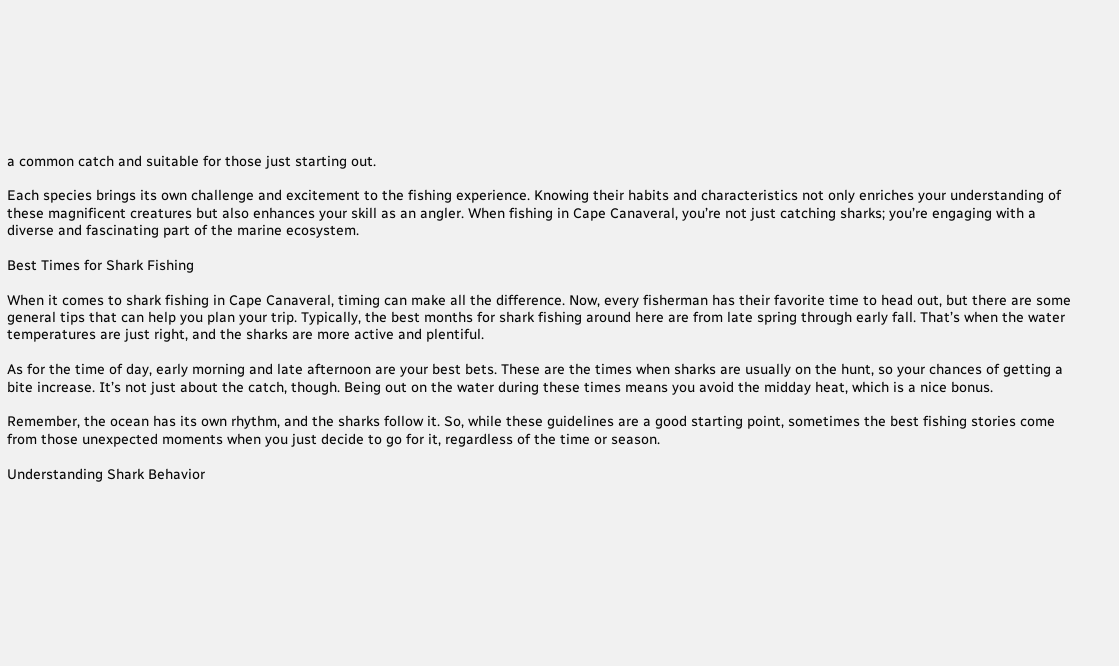a common catch and suitable for those just starting out.

Each species brings its own challenge and excitement to the fishing experience. Knowing their habits and characteristics not only enriches your understanding of these magnificent creatures but also enhances your skill as an angler. When fishing in Cape Canaveral, you’re not just catching sharks; you’re engaging with a diverse and fascinating part of the marine ecosystem.

Best Times for Shark Fishing

When it comes to shark fishing in Cape Canaveral, timing can make all the difference. Now, every fisherman has their favorite time to head out, but there are some general tips that can help you plan your trip. Typically, the best months for shark fishing around here are from late spring through early fall. That’s when the water temperatures are just right, and the sharks are more active and plentiful.

As for the time of day, early morning and late afternoon are your best bets. These are the times when sharks are usually on the hunt, so your chances of getting a bite increase. It’s not just about the catch, though. Being out on the water during these times means you avoid the midday heat, which is a nice bonus.

Remember, the ocean has its own rhythm, and the sharks follow it. So, while these guidelines are a good starting point, sometimes the best fishing stories come from those unexpected moments when you just decide to go for it, regardless of the time or season.

Understanding Shark Behavior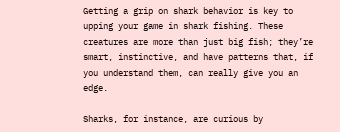Getting a grip on shark behavior is key to upping your game in shark fishing. These creatures are more than just big fish; they’re smart, instinctive, and have patterns that, if you understand them, can really give you an edge.

Sharks, for instance, are curious by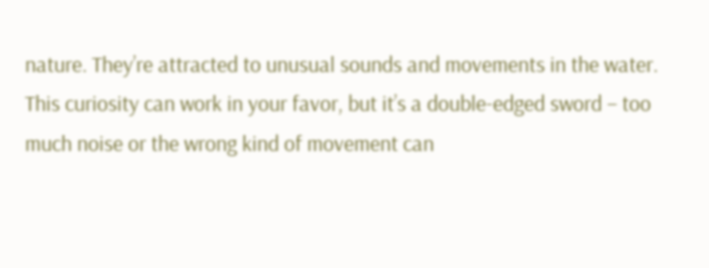nature. They’re attracted to unusual sounds and movements in the water. This curiosity can work in your favor, but it’s a double-edged sword – too much noise or the wrong kind of movement can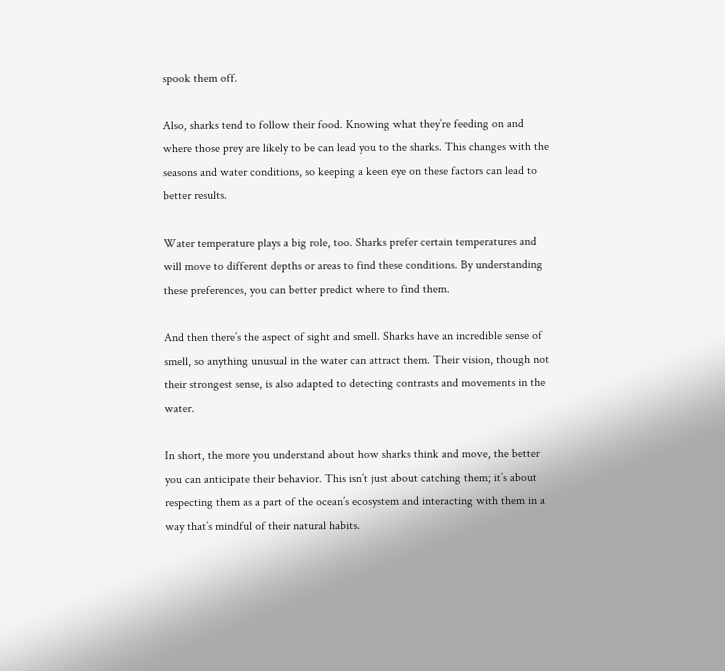spook them off.

Also, sharks tend to follow their food. Knowing what they’re feeding on and where those prey are likely to be can lead you to the sharks. This changes with the seasons and water conditions, so keeping a keen eye on these factors can lead to better results.

Water temperature plays a big role, too. Sharks prefer certain temperatures and will move to different depths or areas to find these conditions. By understanding these preferences, you can better predict where to find them.

And then there’s the aspect of sight and smell. Sharks have an incredible sense of smell, so anything unusual in the water can attract them. Their vision, though not their strongest sense, is also adapted to detecting contrasts and movements in the water.

In short, the more you understand about how sharks think and move, the better you can anticipate their behavior. This isn’t just about catching them; it’s about respecting them as a part of the ocean’s ecosystem and interacting with them in a way that’s mindful of their natural habits.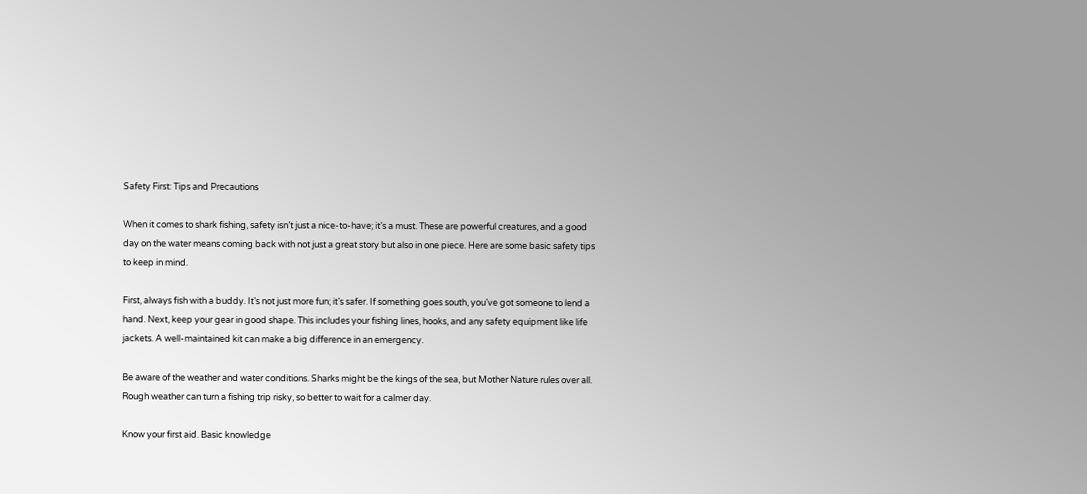Safety First: Tips and Precautions

When it comes to shark fishing, safety isn’t just a nice-to-have; it’s a must. These are powerful creatures, and a good day on the water means coming back with not just a great story but also in one piece. Here are some basic safety tips to keep in mind.

First, always fish with a buddy. It’s not just more fun; it’s safer. If something goes south, you’ve got someone to lend a hand. Next, keep your gear in good shape. This includes your fishing lines, hooks, and any safety equipment like life jackets. A well-maintained kit can make a big difference in an emergency.

Be aware of the weather and water conditions. Sharks might be the kings of the sea, but Mother Nature rules over all. Rough weather can turn a fishing trip risky, so better to wait for a calmer day.

Know your first aid. Basic knowledge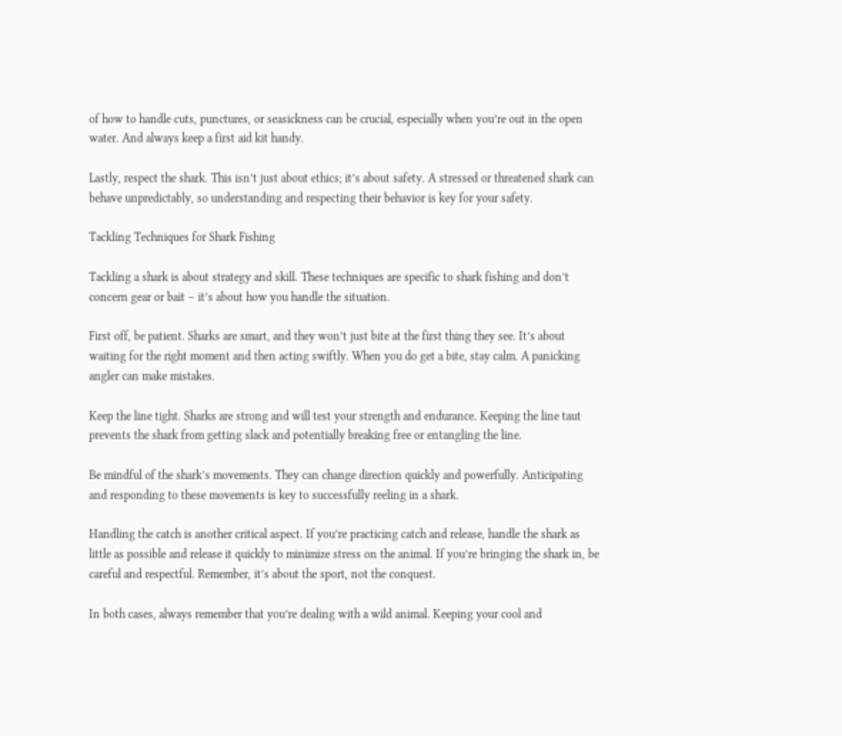of how to handle cuts, punctures, or seasickness can be crucial, especially when you’re out in the open water. And always keep a first aid kit handy.

Lastly, respect the shark. This isn’t just about ethics; it’s about safety. A stressed or threatened shark can behave unpredictably, so understanding and respecting their behavior is key for your safety.

Tackling Techniques for Shark Fishing

Tackling a shark is about strategy and skill. These techniques are specific to shark fishing and don’t concern gear or bait – it’s about how you handle the situation.

First off, be patient. Sharks are smart, and they won’t just bite at the first thing they see. It’s about waiting for the right moment and then acting swiftly. When you do get a bite, stay calm. A panicking angler can make mistakes.

Keep the line tight. Sharks are strong and will test your strength and endurance. Keeping the line taut prevents the shark from getting slack and potentially breaking free or entangling the line.

Be mindful of the shark’s movements. They can change direction quickly and powerfully. Anticipating and responding to these movements is key to successfully reeling in a shark.

Handling the catch is another critical aspect. If you’re practicing catch and release, handle the shark as little as possible and release it quickly to minimize stress on the animal. If you’re bringing the shark in, be careful and respectful. Remember, it’s about the sport, not the conquest.

In both cases, always remember that you’re dealing with a wild animal. Keeping your cool and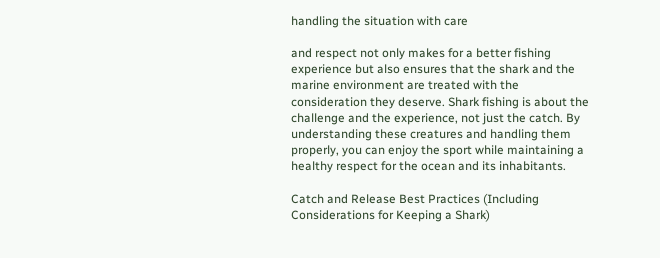handling the situation with care

and respect not only makes for a better fishing experience but also ensures that the shark and the marine environment are treated with the consideration they deserve. Shark fishing is about the challenge and the experience, not just the catch. By understanding these creatures and handling them properly, you can enjoy the sport while maintaining a healthy respect for the ocean and its inhabitants.

Catch and Release Best Practices (Including Considerations for Keeping a Shark)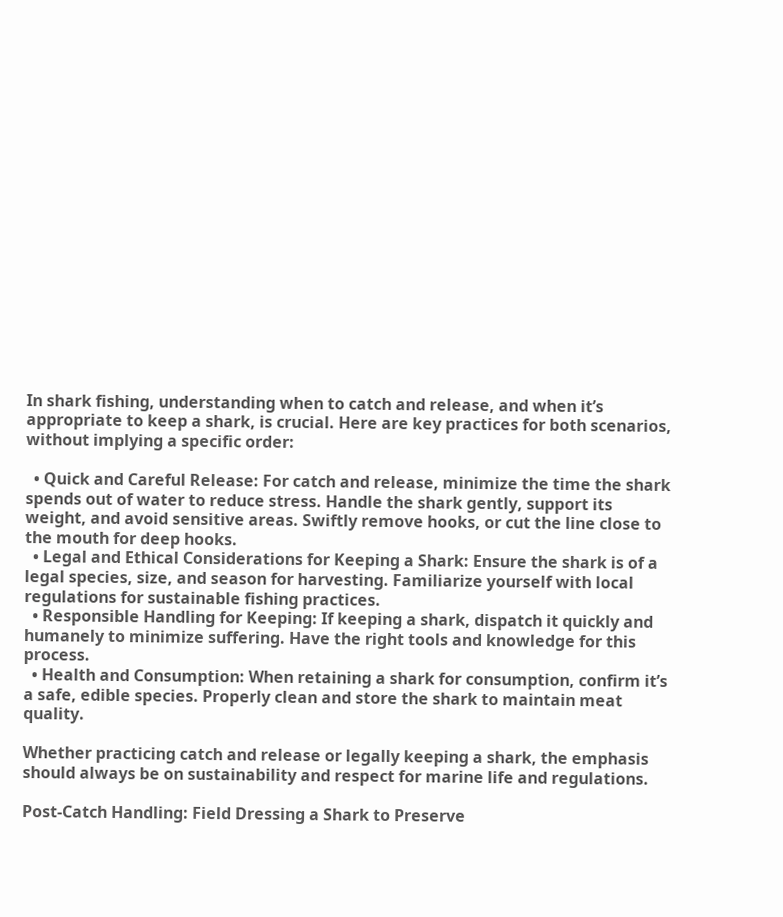In shark fishing, understanding when to catch and release, and when it’s appropriate to keep a shark, is crucial. Here are key practices for both scenarios, without implying a specific order:

  • Quick and Careful Release: For catch and release, minimize the time the shark spends out of water to reduce stress. Handle the shark gently, support its weight, and avoid sensitive areas. Swiftly remove hooks, or cut the line close to the mouth for deep hooks.
  • Legal and Ethical Considerations for Keeping a Shark: Ensure the shark is of a legal species, size, and season for harvesting. Familiarize yourself with local regulations for sustainable fishing practices.
  • Responsible Handling for Keeping: If keeping a shark, dispatch it quickly and humanely to minimize suffering. Have the right tools and knowledge for this process.
  • Health and Consumption: When retaining a shark for consumption, confirm it’s a safe, edible species. Properly clean and store the shark to maintain meat quality.

Whether practicing catch and release or legally keeping a shark, the emphasis should always be on sustainability and respect for marine life and regulations.

Post-Catch Handling: Field Dressing a Shark to Preserve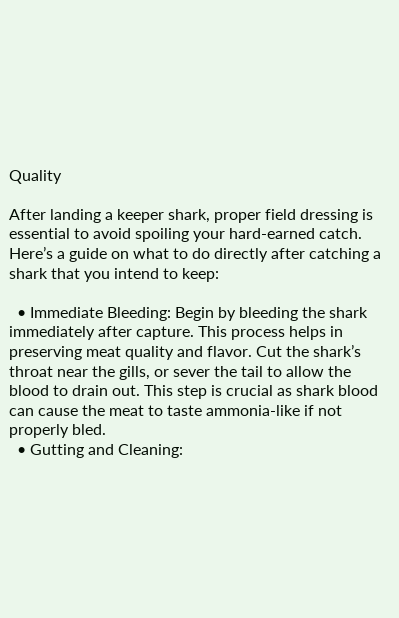Quality

After landing a keeper shark, proper field dressing is essential to avoid spoiling your hard-earned catch. Here’s a guide on what to do directly after catching a shark that you intend to keep:

  • Immediate Bleeding: Begin by bleeding the shark immediately after capture. This process helps in preserving meat quality and flavor. Cut the shark’s throat near the gills, or sever the tail to allow the blood to drain out. This step is crucial as shark blood can cause the meat to taste ammonia-like if not properly bled.
  • Gutting and Cleaning: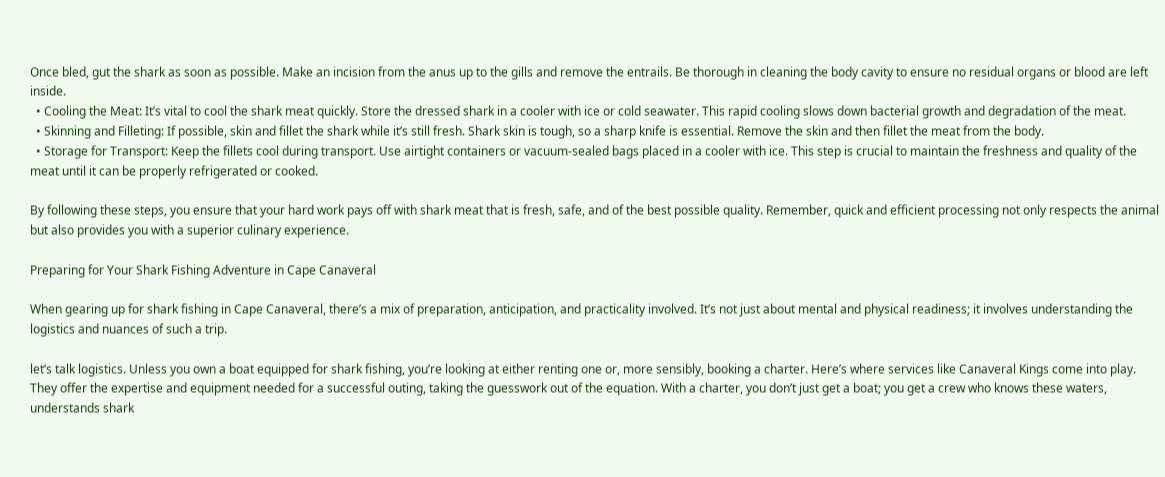Once bled, gut the shark as soon as possible. Make an incision from the anus up to the gills and remove the entrails. Be thorough in cleaning the body cavity to ensure no residual organs or blood are left inside.
  • Cooling the Meat: It’s vital to cool the shark meat quickly. Store the dressed shark in a cooler with ice or cold seawater. This rapid cooling slows down bacterial growth and degradation of the meat.
  • Skinning and Filleting: If possible, skin and fillet the shark while it’s still fresh. Shark skin is tough, so a sharp knife is essential. Remove the skin and then fillet the meat from the body.
  • Storage for Transport: Keep the fillets cool during transport. Use airtight containers or vacuum-sealed bags placed in a cooler with ice. This step is crucial to maintain the freshness and quality of the meat until it can be properly refrigerated or cooked.

By following these steps, you ensure that your hard work pays off with shark meat that is fresh, safe, and of the best possible quality. Remember, quick and efficient processing not only respects the animal but also provides you with a superior culinary experience.

Preparing for Your Shark Fishing Adventure in Cape Canaveral

When gearing up for shark fishing in Cape Canaveral, there’s a mix of preparation, anticipation, and practicality involved. It’s not just about mental and physical readiness; it involves understanding the logistics and nuances of such a trip.

let’s talk logistics. Unless you own a boat equipped for shark fishing, you’re looking at either renting one or, more sensibly, booking a charter. Here’s where services like Canaveral Kings come into play. They offer the expertise and equipment needed for a successful outing, taking the guesswork out of the equation. With a charter, you don’t just get a boat; you get a crew who knows these waters, understands shark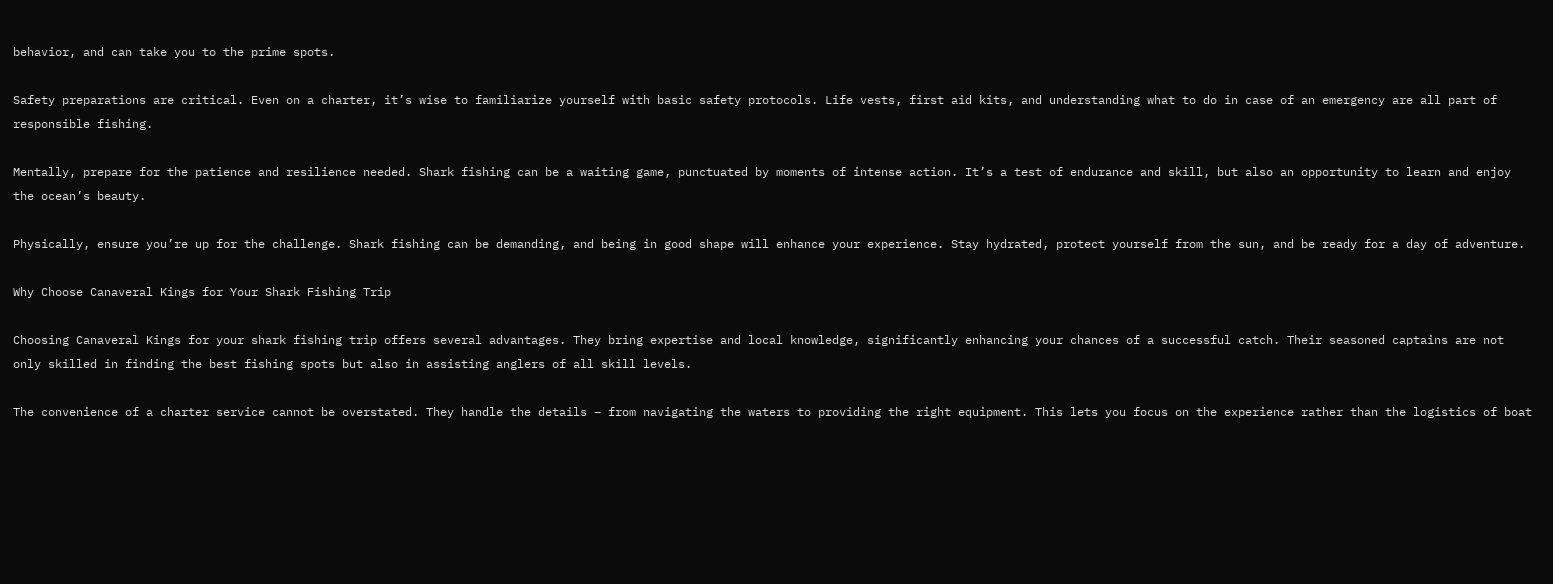behavior, and can take you to the prime spots.

Safety preparations are critical. Even on a charter, it’s wise to familiarize yourself with basic safety protocols. Life vests, first aid kits, and understanding what to do in case of an emergency are all part of responsible fishing.

Mentally, prepare for the patience and resilience needed. Shark fishing can be a waiting game, punctuated by moments of intense action. It’s a test of endurance and skill, but also an opportunity to learn and enjoy the ocean’s beauty.

Physically, ensure you’re up for the challenge. Shark fishing can be demanding, and being in good shape will enhance your experience. Stay hydrated, protect yourself from the sun, and be ready for a day of adventure.

Why Choose Canaveral Kings for Your Shark Fishing Trip

Choosing Canaveral Kings for your shark fishing trip offers several advantages. They bring expertise and local knowledge, significantly enhancing your chances of a successful catch. Their seasoned captains are not only skilled in finding the best fishing spots but also in assisting anglers of all skill levels.

The convenience of a charter service cannot be overstated. They handle the details – from navigating the waters to providing the right equipment. This lets you focus on the experience rather than the logistics of boat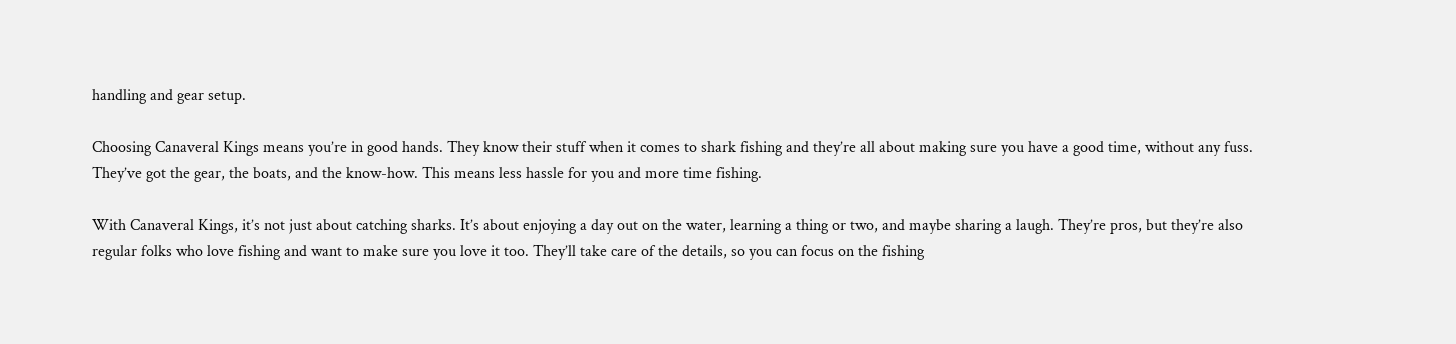handling and gear setup.

Choosing Canaveral Kings means you’re in good hands. They know their stuff when it comes to shark fishing and they’re all about making sure you have a good time, without any fuss. They’ve got the gear, the boats, and the know-how. This means less hassle for you and more time fishing.

With Canaveral Kings, it’s not just about catching sharks. It’s about enjoying a day out on the water, learning a thing or two, and maybe sharing a laugh. They’re pros, but they’re also regular folks who love fishing and want to make sure you love it too. They’ll take care of the details, so you can focus on the fishing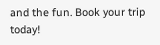and the fun. Book your trip today!